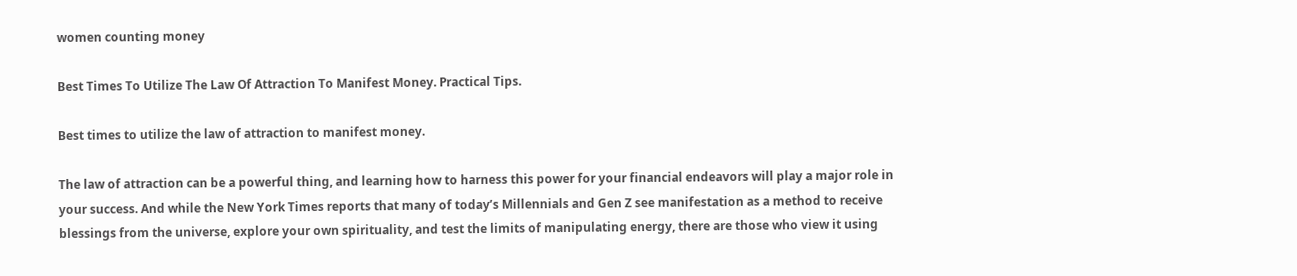women counting money

Best Times To Utilize The Law Of Attraction To Manifest Money. Practical Tips.

Best times to utilize the law of attraction to manifest money.

The law of attraction can be a powerful thing, and learning how to harness this power for your financial endeavors will play a major role in your success. And while the New York Times reports that many of today’s Millennials and Gen Z see manifestation as a method to receive blessings from the universe, explore your own spirituality, and test the limits of manipulating energy, there are those who view it using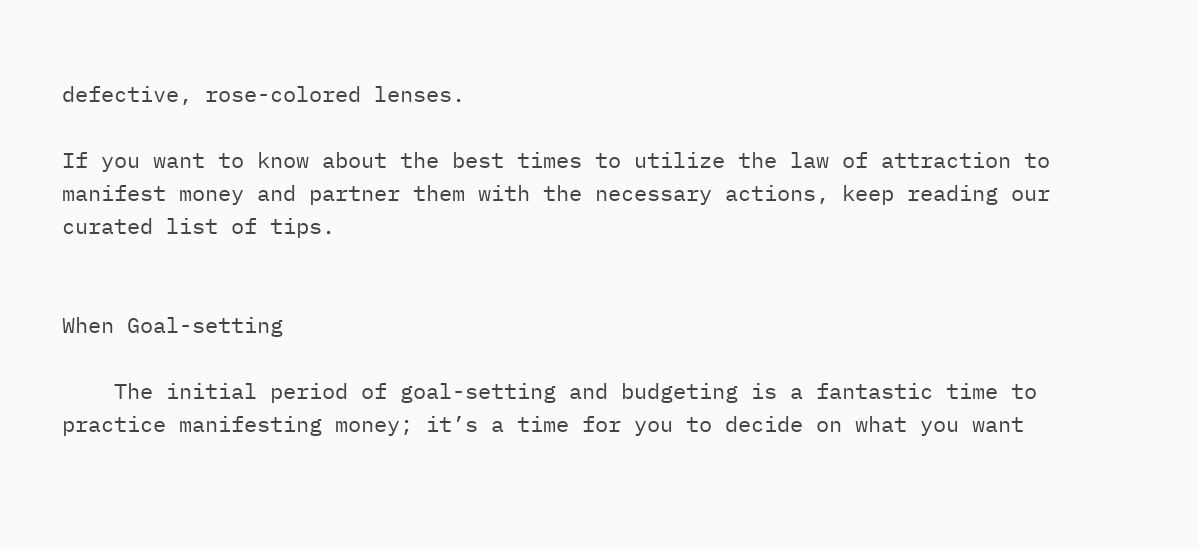defective, rose-colored lenses.

If you want to know about the best times to utilize the law of attraction to manifest money and partner them with the necessary actions, keep reading our curated list of tips.


When Goal-setting

    The initial period of goal-setting and budgeting is a fantastic time to practice manifesting money; it’s a time for you to decide on what you want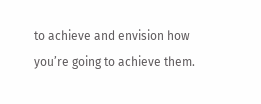to achieve and envision how you’re going to achieve them.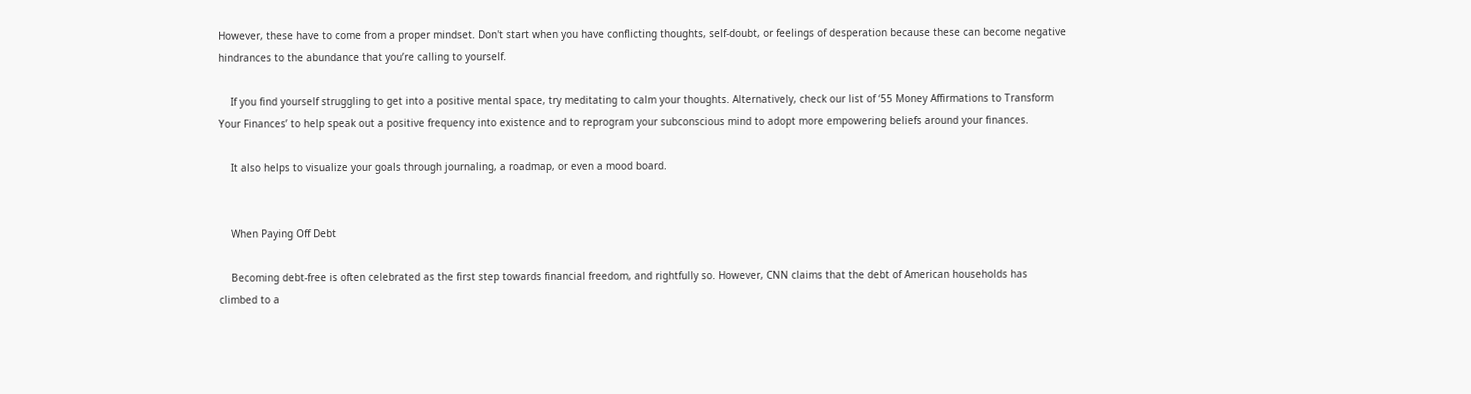However, these have to come from a proper mindset. Don't start when you have conflicting thoughts, self-doubt, or feelings of desperation because these can become negative hindrances to the abundance that you’re calling to yourself.

    If you find yourself struggling to get into a positive mental space, try meditating to calm your thoughts. Alternatively, check our list of ‘55 Money Affirmations to Transform Your Finances’ to help speak out a positive frequency into existence and to reprogram your subconscious mind to adopt more empowering beliefs around your finances.

    It also helps to visualize your goals through journaling, a roadmap, or even a mood board.


    When Paying Off Debt

    Becoming debt-free is often celebrated as the first step towards financial freedom, and rightfully so. However, CNN claims that the debt of American households has climbed to a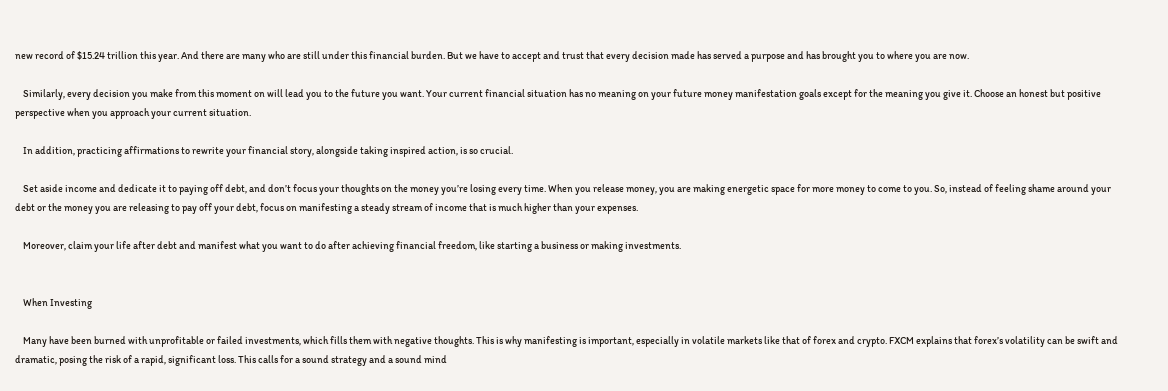new record of $15.24 trillion this year. And there are many who are still under this financial burden. But we have to accept and trust that every decision made has served a purpose and has brought you to where you are now.

    Similarly, every decision you make from this moment on will lead you to the future you want. Your current financial situation has no meaning on your future money manifestation goals except for the meaning you give it. Choose an honest but positive perspective when you approach your current situation.

    In addition, practicing affirmations to rewrite your financial story, alongside taking inspired action, is so crucial.

    Set aside income and dedicate it to paying off debt, and don’t focus your thoughts on the money you’re losing every time. When you release money, you are making energetic space for more money to come to you. So, instead of feeling shame around your debt or the money you are releasing to pay off your debt, focus on manifesting a steady stream of income that is much higher than your expenses.

    Moreover, claim your life after debt and manifest what you want to do after achieving financial freedom, like starting a business or making investments.


    When Investing

    Many have been burned with unprofitable or failed investments, which fills them with negative thoughts. This is why manifesting is important, especially in volatile markets like that of forex and crypto. FXCM explains that forex’s volatility can be swift and dramatic, posing the risk of a rapid, significant loss. This calls for a sound strategy and a sound mind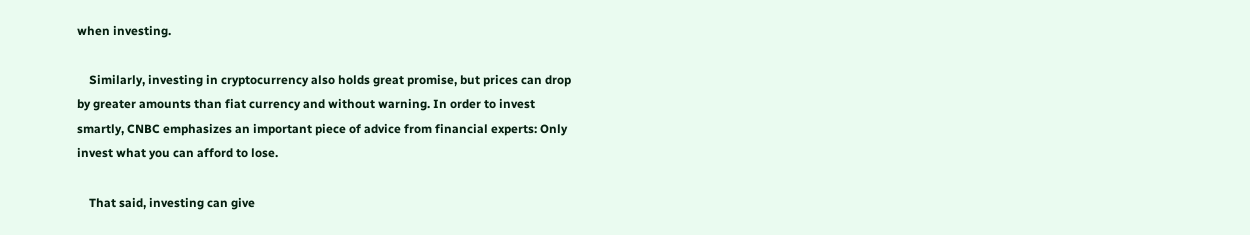when investing.

    Similarly, investing in cryptocurrency also holds great promise, but prices can drop by greater amounts than fiat currency and without warning. In order to invest smartly, CNBC emphasizes an important piece of advice from financial experts: Only invest what you can afford to lose.

    That said, investing can give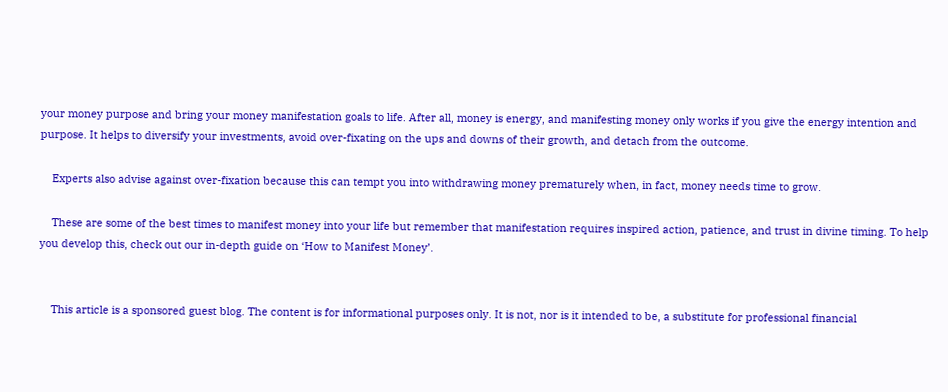your money purpose and bring your money manifestation goals to life. After all, money is energy, and manifesting money only works if you give the energy intention and purpose. It helps to diversify your investments, avoid over-fixating on the ups and downs of their growth, and detach from the outcome.

    Experts also advise against over-fixation because this can tempt you into withdrawing money prematurely when, in fact, money needs time to grow.

    These are some of the best times to manifest money into your life but remember that manifestation requires inspired action, patience, and trust in divine timing. To help you develop this, check out our in-depth guide on ‘How to Manifest Money’.


    This article is a sponsored guest blog. The content is for informational purposes only. It is not, nor is it intended to be, a substitute for professional financial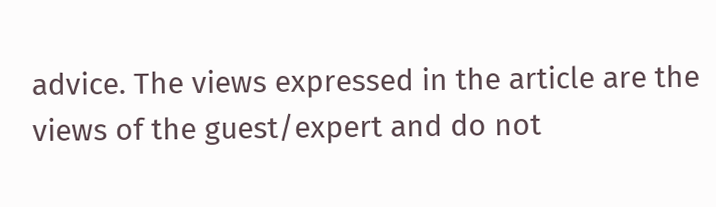advice. The views expressed in the article are the views of the guest/expert and do not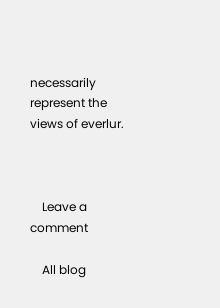necessarily represent the views of everlur.



    Leave a comment

    All blog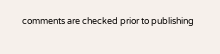comments are checked prior to publishing